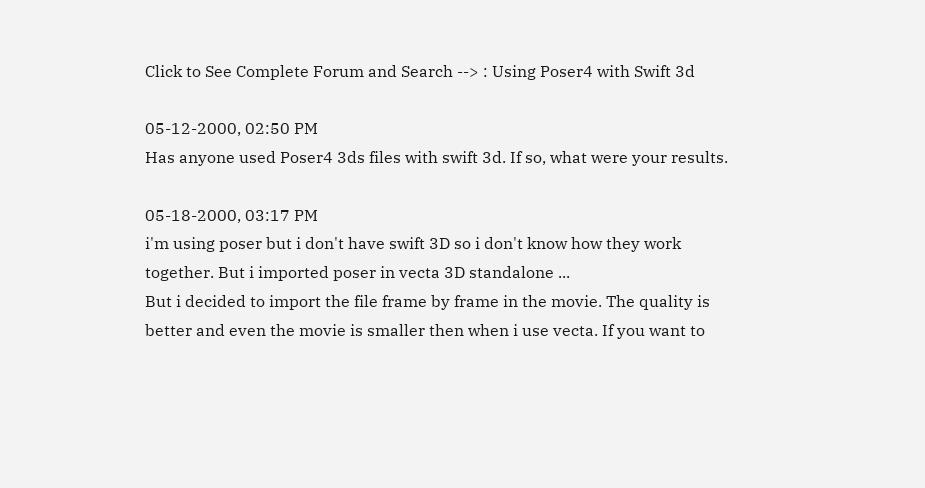Click to See Complete Forum and Search --> : Using Poser4 with Swift 3d

05-12-2000, 02:50 PM
Has anyone used Poser4 3ds files with swift 3d. If so, what were your results.

05-18-2000, 03:17 PM
i'm using poser but i don't have swift 3D so i don't know how they work together. But i imported poser in vecta 3D standalone ...
But i decided to import the file frame by frame in the movie. The quality is better and even the movie is smaller then when i use vecta. If you want to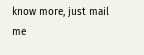know more, just mail me